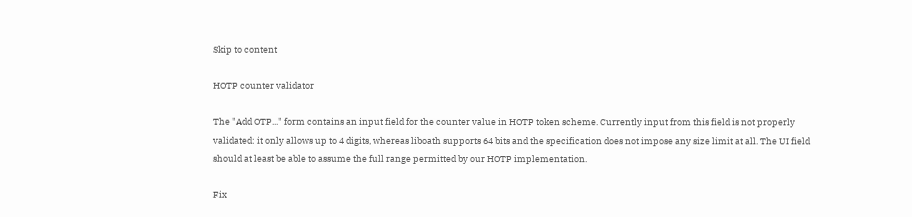Skip to content

HOTP counter validator

The "Add OTP..." form contains an input field for the counter value in HOTP token scheme. Currently input from this field is not properly validated: it only allows up to 4 digits, whereas liboath supports 64 bits and the specification does not impose any size limit at all. The UI field should at least be able to assume the full range permitted by our HOTP implementation.

Fix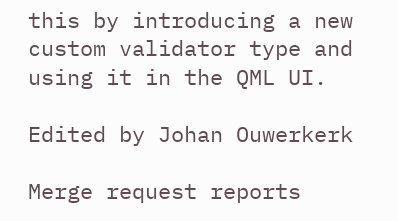this by introducing a new custom validator type and using it in the QML UI.

Edited by Johan Ouwerkerk

Merge request reports